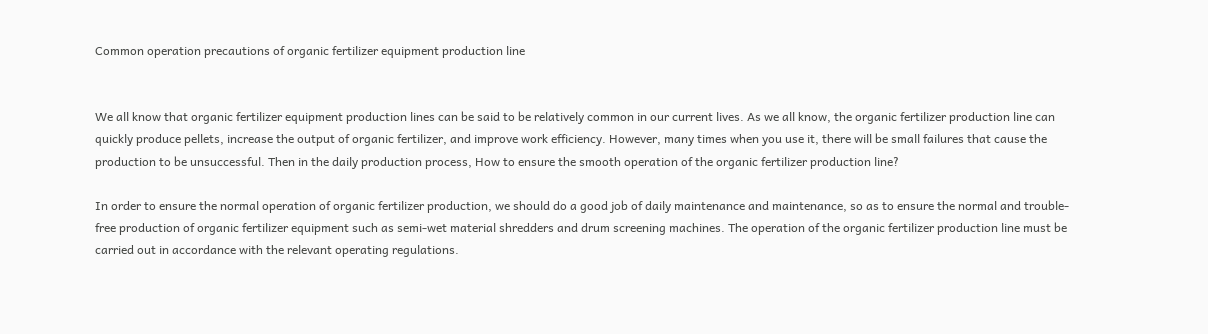Common operation precautions of organic fertilizer equipment production line


We all know that organic fertilizer equipment production lines can be said to be relatively common in our current lives. As we all know, the organic fertilizer production line can quickly produce pellets, increase the output of organic fertilizer, and improve work efficiency. However, many times when you use it, there will be small failures that cause the production to be unsuccessful. Then in the daily production process, How to ensure the smooth operation of the organic fertilizer production line?

In order to ensure the normal operation of organic fertilizer production, we should do a good job of daily maintenance and maintenance, so as to ensure the normal and trouble-free production of organic fertilizer equipment such as semi-wet material shredders and drum screening machines. The operation of the organic fertilizer production line must be carried out in accordance with the relevant operating regulations.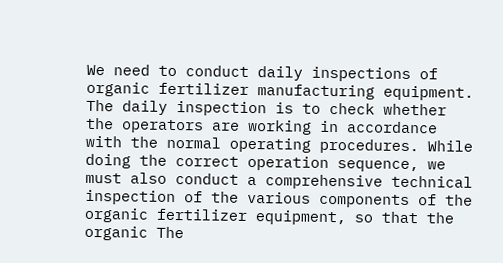We need to conduct daily inspections of organic fertilizer manufacturing equipment. The daily inspection is to check whether the operators are working in accordance with the normal operating procedures. While doing the correct operation sequence, we must also conduct a comprehensive technical inspection of the various components of the organic fertilizer equipment, so that the organic The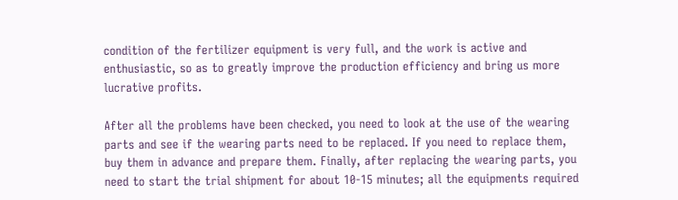condition of the fertilizer equipment is very full, and the work is active and enthusiastic, so as to greatly improve the production efficiency and bring us more lucrative profits.

After all the problems have been checked, you need to look at the use of the wearing parts and see if the wearing parts need to be replaced. If you need to replace them, buy them in advance and prepare them. Finally, after replacing the wearing parts, you need to start the trial shipment for about 10-15 minutes; all the equipments required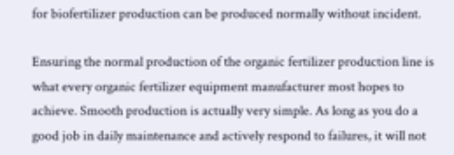for biofertilizer production can be produced normally without incident.

Ensuring the normal production of the organic fertilizer production line is what every organic fertilizer equipment manufacturer most hopes to achieve. Smooth production is actually very simple. As long as you do a good job in daily maintenance and actively respond to failures, it will not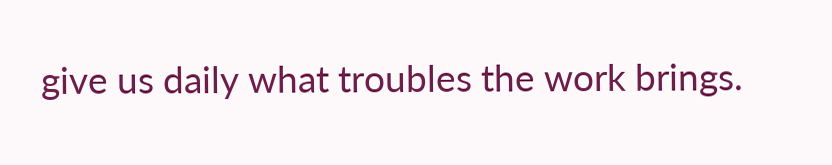give us daily what troubles the work brings.